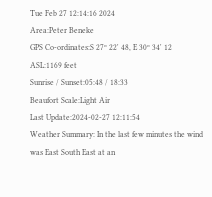Tue Feb 27 12:14:16 2024
Area:Peter Beneke
GPS Co-ordinates:S 27º 22' 48, E 30º 34' 12
ASL:1169 feet
Sunrise / Sunset:05:48 / 18:33
Beaufort Scale:Light Air
Last Update:2024-02-27 12:11:54
Weather Summary: In the last few minutes the wind was East South East at an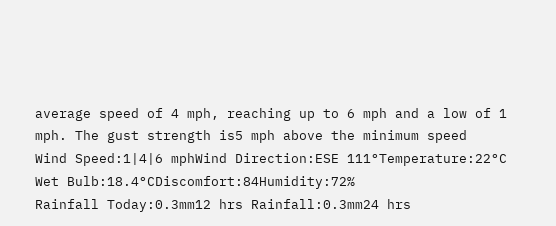average speed of 4 mph, reaching up to 6 mph and a low of 1 mph. The gust strength is5 mph above the minimum speed
Wind Speed:1|4|6 mphWind Direction:ESE 111°Temperature:22°C
Wet Bulb:18.4°CDiscomfort:84Humidity:72%
Rainfall Today:0.3mm12 hrs Rainfall:0.3mm24 hrs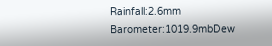Rainfall:2.6mm
Barometer:1019.9mbDew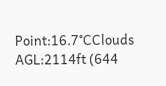Point:16.7°CClouds AGL:2114ft (644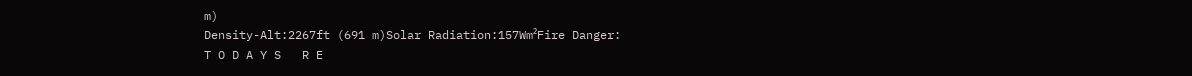m)
Density-Alt:2267ft (691 m)Solar Radiation:157Wm²Fire Danger:
T O D A Y S   R E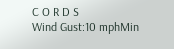C O R D S
Wind Gust:10 mphMin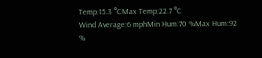Temp:15.3 °CMax Temp:22.7 °C
Wind Average:6 mphMin Hum:70 %Max Hum:92 %